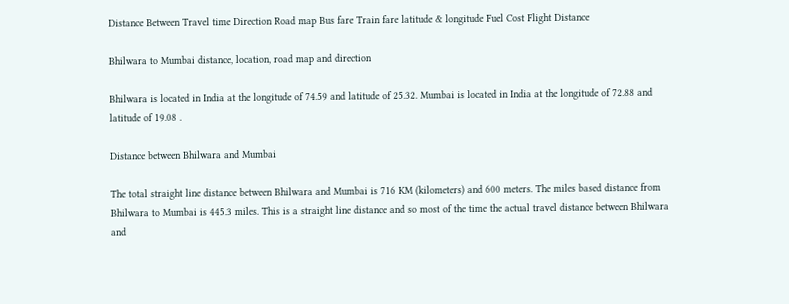Distance Between Travel time Direction Road map Bus fare Train fare latitude & longitude Fuel Cost Flight Distance

Bhilwara to Mumbai distance, location, road map and direction

Bhilwara is located in India at the longitude of 74.59 and latitude of 25.32. Mumbai is located in India at the longitude of 72.88 and latitude of 19.08 .

Distance between Bhilwara and Mumbai

The total straight line distance between Bhilwara and Mumbai is 716 KM (kilometers) and 600 meters. The miles based distance from Bhilwara to Mumbai is 445.3 miles. This is a straight line distance and so most of the time the actual travel distance between Bhilwara and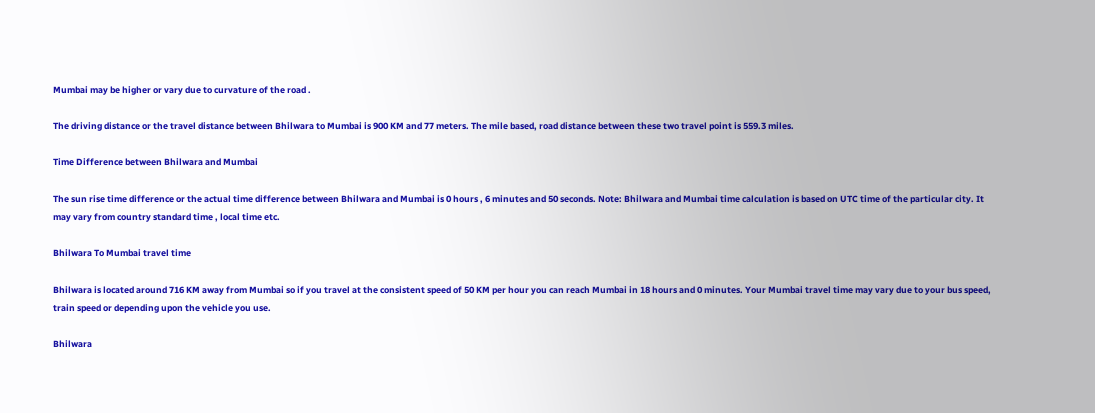Mumbai may be higher or vary due to curvature of the road .

The driving distance or the travel distance between Bhilwara to Mumbai is 900 KM and 77 meters. The mile based, road distance between these two travel point is 559.3 miles.

Time Difference between Bhilwara and Mumbai

The sun rise time difference or the actual time difference between Bhilwara and Mumbai is 0 hours , 6 minutes and 50 seconds. Note: Bhilwara and Mumbai time calculation is based on UTC time of the particular city. It may vary from country standard time , local time etc.

Bhilwara To Mumbai travel time

Bhilwara is located around 716 KM away from Mumbai so if you travel at the consistent speed of 50 KM per hour you can reach Mumbai in 18 hours and 0 minutes. Your Mumbai travel time may vary due to your bus speed, train speed or depending upon the vehicle you use.

Bhilwara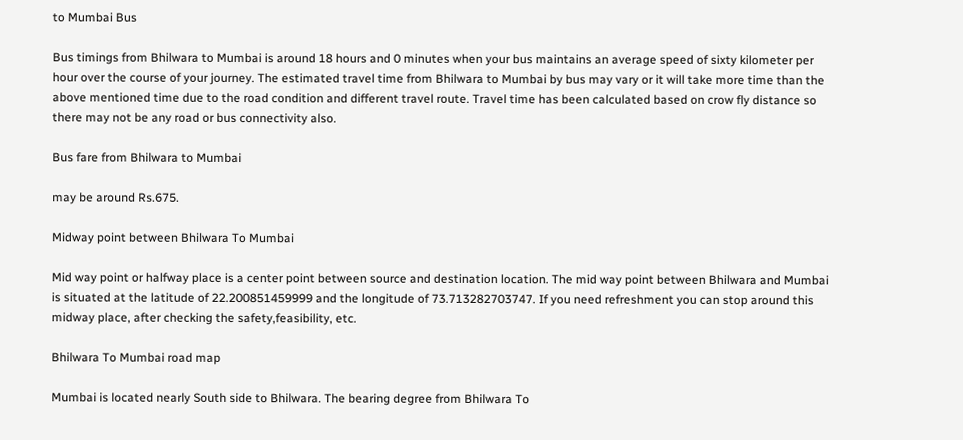to Mumbai Bus

Bus timings from Bhilwara to Mumbai is around 18 hours and 0 minutes when your bus maintains an average speed of sixty kilometer per hour over the course of your journey. The estimated travel time from Bhilwara to Mumbai by bus may vary or it will take more time than the above mentioned time due to the road condition and different travel route. Travel time has been calculated based on crow fly distance so there may not be any road or bus connectivity also.

Bus fare from Bhilwara to Mumbai

may be around Rs.675.

Midway point between Bhilwara To Mumbai

Mid way point or halfway place is a center point between source and destination location. The mid way point between Bhilwara and Mumbai is situated at the latitude of 22.200851459999 and the longitude of 73.713282703747. If you need refreshment you can stop around this midway place, after checking the safety,feasibility, etc.

Bhilwara To Mumbai road map

Mumbai is located nearly South side to Bhilwara. The bearing degree from Bhilwara To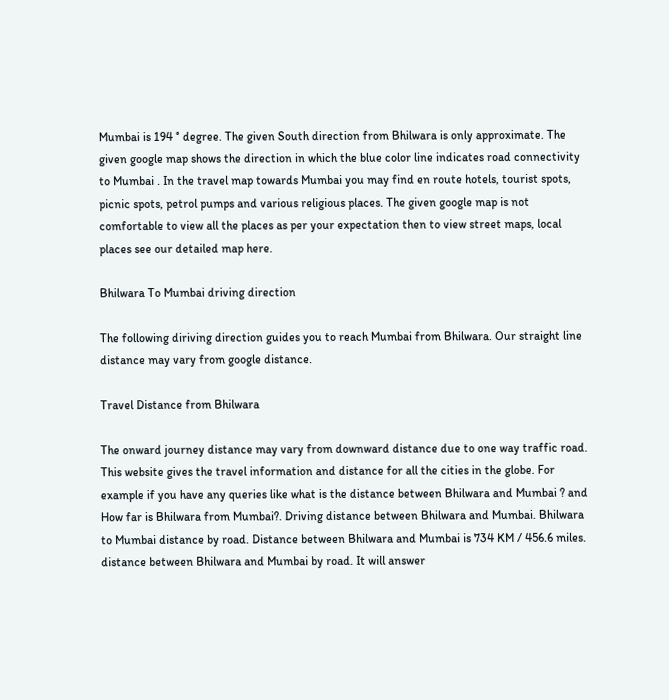Mumbai is 194 ° degree. The given South direction from Bhilwara is only approximate. The given google map shows the direction in which the blue color line indicates road connectivity to Mumbai . In the travel map towards Mumbai you may find en route hotels, tourist spots, picnic spots, petrol pumps and various religious places. The given google map is not comfortable to view all the places as per your expectation then to view street maps, local places see our detailed map here.

Bhilwara To Mumbai driving direction

The following diriving direction guides you to reach Mumbai from Bhilwara. Our straight line distance may vary from google distance.

Travel Distance from Bhilwara

The onward journey distance may vary from downward distance due to one way traffic road. This website gives the travel information and distance for all the cities in the globe. For example if you have any queries like what is the distance between Bhilwara and Mumbai ? and How far is Bhilwara from Mumbai?. Driving distance between Bhilwara and Mumbai. Bhilwara to Mumbai distance by road. Distance between Bhilwara and Mumbai is 734 KM / 456.6 miles. distance between Bhilwara and Mumbai by road. It will answer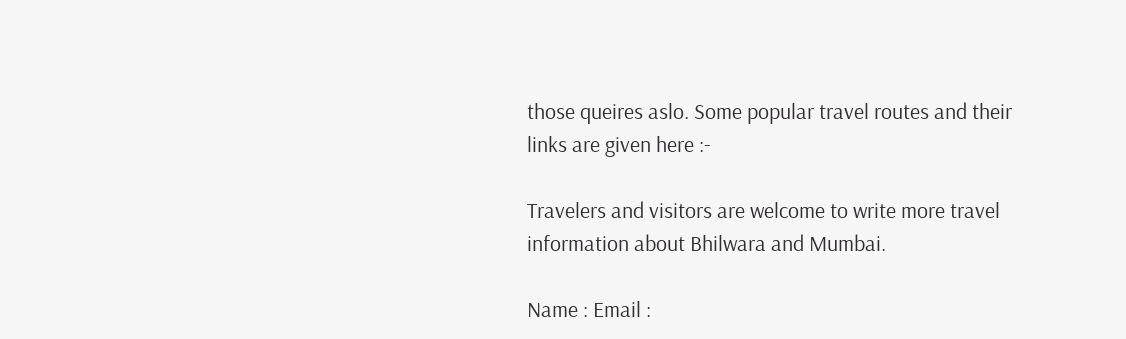those queires aslo. Some popular travel routes and their links are given here :-

Travelers and visitors are welcome to write more travel information about Bhilwara and Mumbai.

Name : Email :